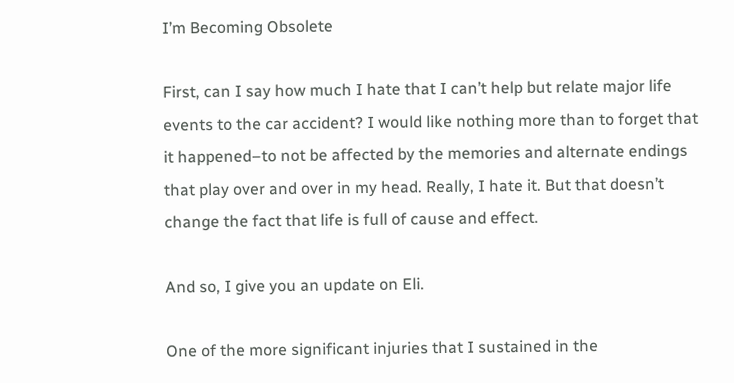I’m Becoming Obsolete

First, can I say how much I hate that I can’t help but relate major life events to the car accident? I would like nothing more than to forget that it happened–to not be affected by the memories and alternate endings that play over and over in my head. Really, I hate it. But that doesn’t change the fact that life is full of cause and effect.

And so, I give you an update on Eli.

One of the more significant injuries that I sustained in the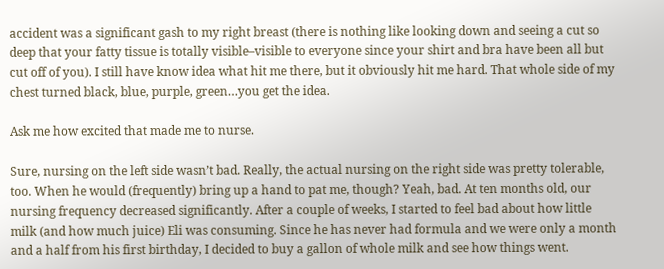accident was a significant gash to my right breast (there is nothing like looking down and seeing a cut so deep that your fatty tissue is totally visible–visible to everyone since your shirt and bra have been all but cut off of you). I still have know idea what hit me there, but it obviously hit me hard. That whole side of my chest turned black, blue, purple, green…you get the idea.

Ask me how excited that made me to nurse.

Sure, nursing on the left side wasn’t bad. Really, the actual nursing on the right side was pretty tolerable, too. When he would (frequently) bring up a hand to pat me, though? Yeah, bad. At ten months old, our nursing frequency decreased significantly. After a couple of weeks, I started to feel bad about how little milk (and how much juice) Eli was consuming. Since he has never had formula and we were only a month and a half from his first birthday, I decided to buy a gallon of whole milk and see how things went.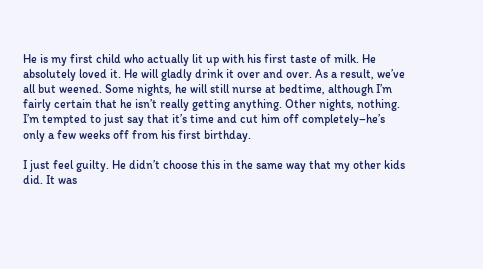He is my first child who actually lit up with his first taste of milk. He absolutely loved it. He will gladly drink it over and over. As a result, we’ve all but weened. Some nights, he will still nurse at bedtime, although I’m fairly certain that he isn’t really getting anything. Other nights, nothing. I’m tempted to just say that it’s time and cut him off completely–he’s only a few weeks off from his first birthday.

I just feel guilty. He didn’t choose this in the same way that my other kids did. It was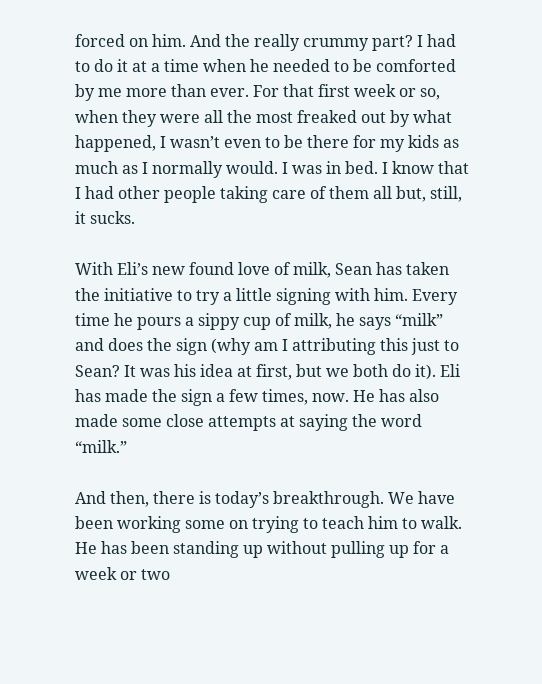forced on him. And the really crummy part? I had to do it at a time when he needed to be comforted by me more than ever. For that first week or so, when they were all the most freaked out by what happened, I wasn’t even to be there for my kids as much as I normally would. I was in bed. I know that I had other people taking care of them all but, still, it sucks.

With Eli’s new found love of milk, Sean has taken the initiative to try a little signing with him. Every time he pours a sippy cup of milk, he says “milk” and does the sign (why am I attributing this just to Sean? It was his idea at first, but we both do it). Eli has made the sign a few times, now. He has also made some close attempts at saying the word “milk.”

And then, there is today’s breakthrough. We have been working some on trying to teach him to walk. He has been standing up without pulling up for a week or two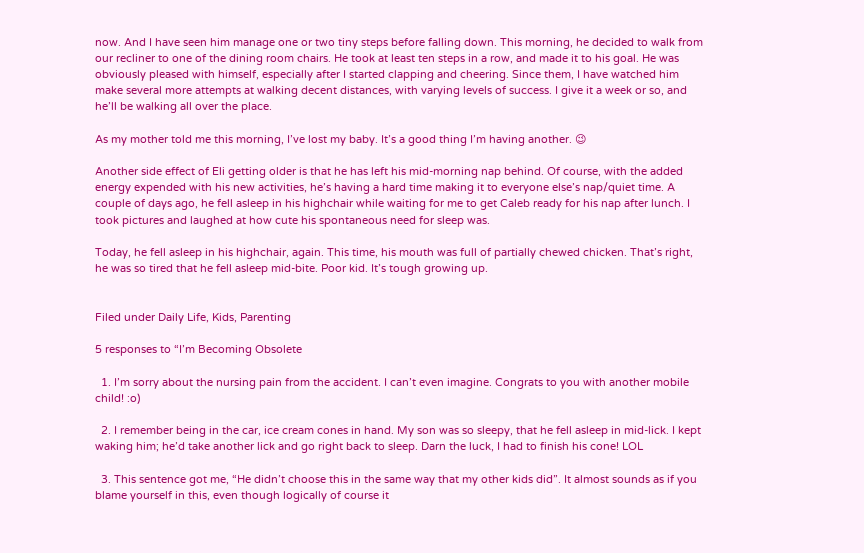now. And I have seen him manage one or two tiny steps before falling down. This morning, he decided to walk from our recliner to one of the dining room chairs. He took at least ten steps in a row, and made it to his goal. He was obviously pleased with himself, especially after I started clapping and cheering. Since them, I have watched him make several more attempts at walking decent distances, with varying levels of success. I give it a week or so, and he’ll be walking all over the place.

As my mother told me this morning, I’ve lost my baby. It’s a good thing I’m having another. 😉

Another side effect of Eli getting older is that he has left his mid-morning nap behind. Of course, with the added energy expended with his new activities, he’s having a hard time making it to everyone else’s nap/quiet time. A couple of days ago, he fell asleep in his highchair while waiting for me to get Caleb ready for his nap after lunch. I took pictures and laughed at how cute his spontaneous need for sleep was.

Today, he fell asleep in his highchair, again. This time, his mouth was full of partially chewed chicken. That’s right, he was so tired that he fell asleep mid-bite. Poor kid. It’s tough growing up.


Filed under Daily Life, Kids, Parenting

5 responses to “I’m Becoming Obsolete

  1. I’m sorry about the nursing pain from the accident. I can’t even imagine. Congrats to you with another mobile child! :o)

  2. I remember being in the car, ice cream cones in hand. My son was so sleepy, that he fell asleep in mid-lick. I kept waking him; he’d take another lick and go right back to sleep. Darn the luck, I had to finish his cone! LOL

  3. This sentence got me, “He didn’t choose this in the same way that my other kids did”. It almost sounds as if you blame yourself in this, even though logically of course it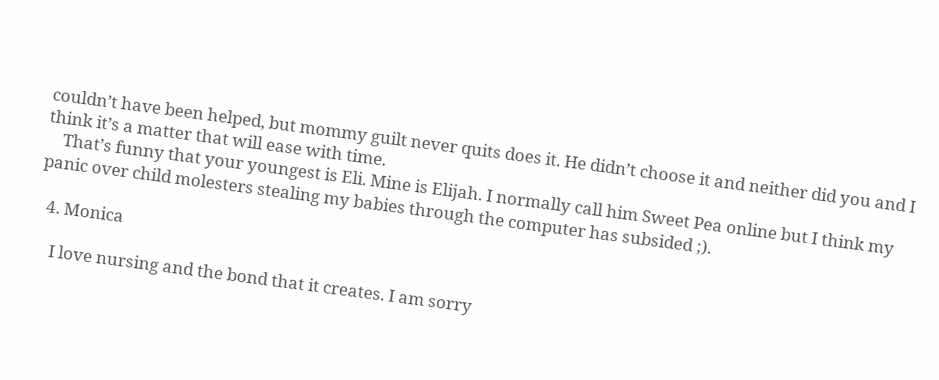couldn’t have been helped, but mommy guilt never quits does it. He didn’t choose it and neither did you and I think it’s a matter that will ease with time.
    That’s funny that your youngest is Eli. Mine is Elijah. I normally call him Sweet Pea online but I think my panic over child molesters stealing my babies through the computer has subsided ;).

  4. Monica

    I love nursing and the bond that it creates. I am sorry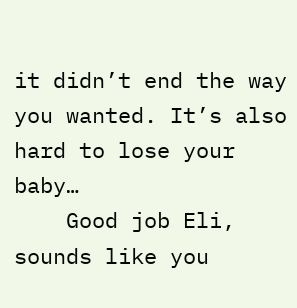it didn’t end the way you wanted. It’s also hard to lose your baby…
    Good job Eli, sounds like you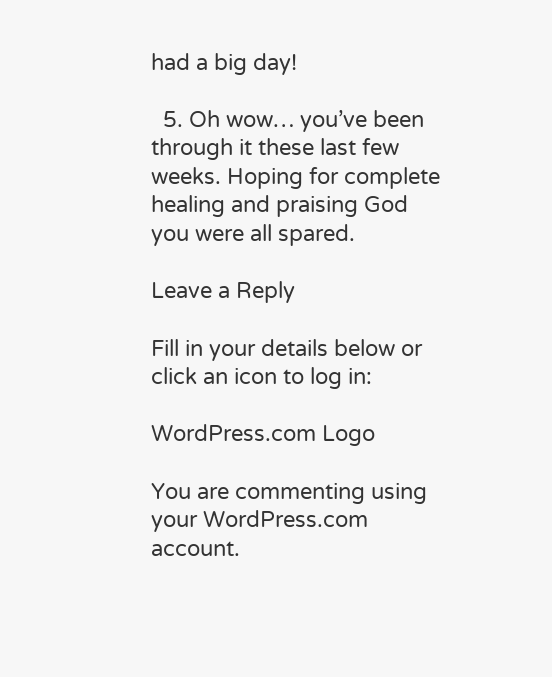had a big day!

  5. Oh wow… you’ve been through it these last few weeks. Hoping for complete healing and praising God you were all spared.

Leave a Reply

Fill in your details below or click an icon to log in:

WordPress.com Logo

You are commenting using your WordPress.com account.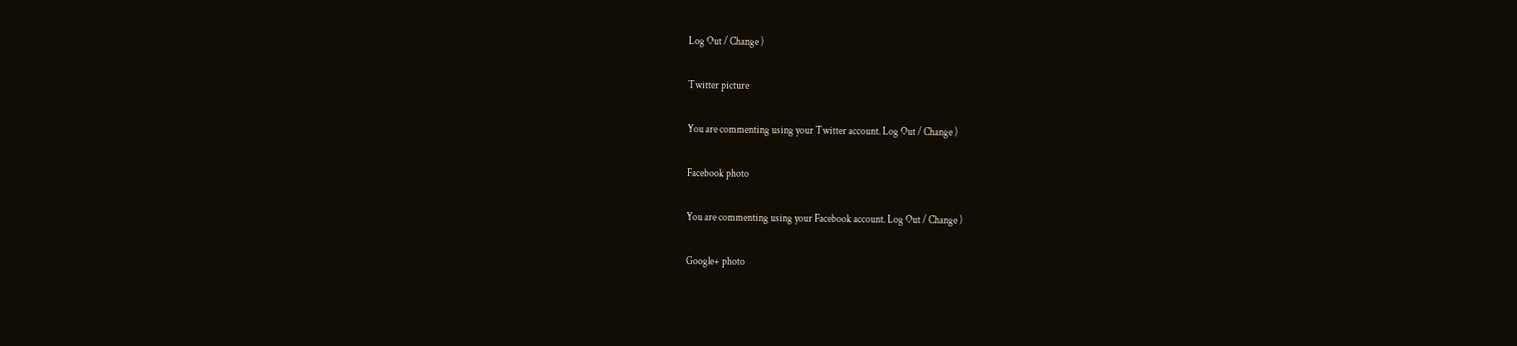Log Out / Change )

Twitter picture

You are commenting using your Twitter account. Log Out / Change )

Facebook photo

You are commenting using your Facebook account. Log Out / Change )

Google+ photo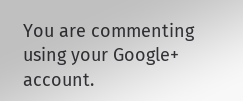You are commenting using your Google+ account.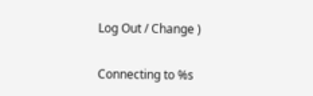Log Out / Change )

Connecting to %s